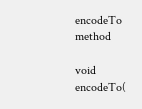encodeTo method

void encodeTo(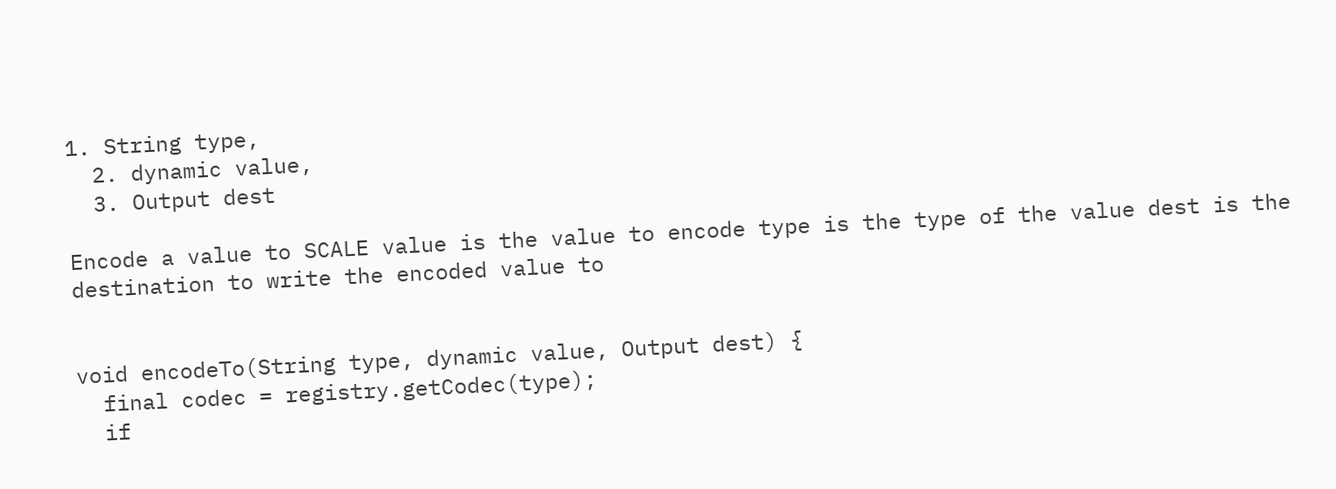1. String type,
  2. dynamic value,
  3. Output dest

Encode a value to SCALE value is the value to encode type is the type of the value dest is the destination to write the encoded value to


void encodeTo(String type, dynamic value, Output dest) {
  final codec = registry.getCodec(type);
  if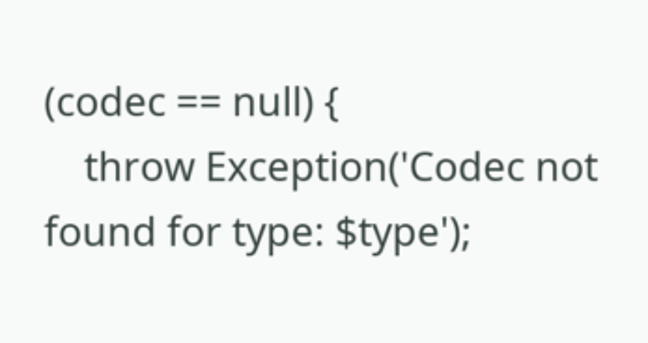(codec == null) {
    throw Exception('Codec not found for type: $type');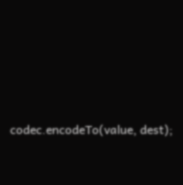codec.encodeTo(value, dest);